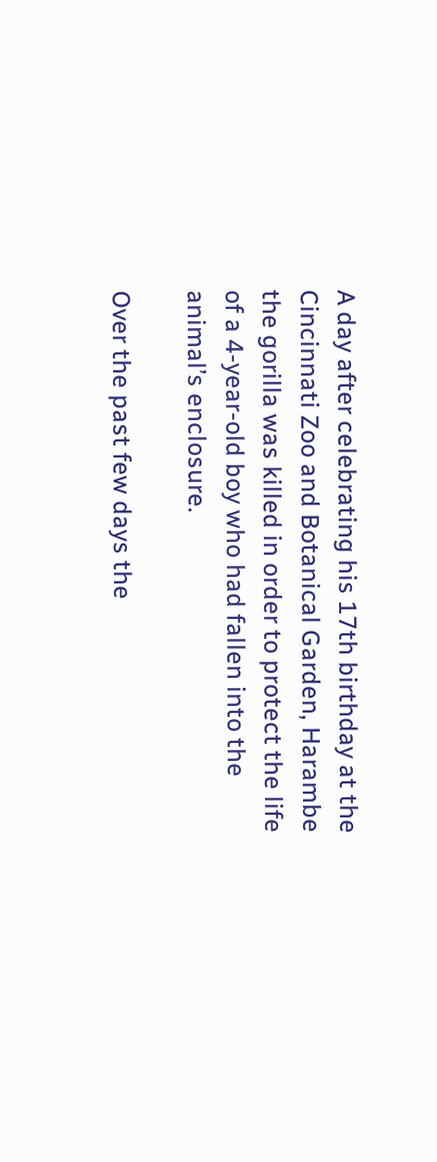A day after celebrating his 17th birthday at the Cincinnati Zoo and Botanical Garden, Harambe the gorilla was killed in order to protect the life of a 4-year-old boy who had fallen into the animal’s enclosure.

Over the past few days the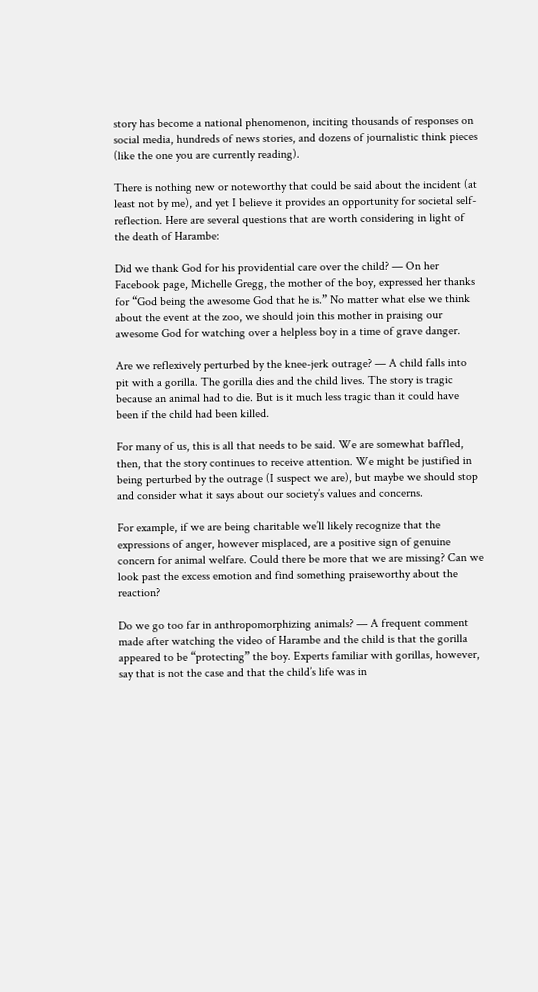story has become a national phenomenon, inciting thousands of responses on social media, hundreds of news stories, and dozens of journalistic think pieces (like the one you are currently reading).

There is nothing new or noteworthy that could be said about the incident (at least not by me), and yet I believe it provides an opportunity for societal self-reflection. Here are several questions that are worth considering in light of the death of Harambe:

Did we thank God for his providential care over the child? — On her Facebook page, Michelle Gregg, the mother of the boy, expressed her thanks for “God being the awesome God that he is.” No matter what else we think about the event at the zoo, we should join this mother in praising our awesome God for watching over a helpless boy in a time of grave danger.

Are we reflexively perturbed by the knee-jerk outrage? — A child falls into pit with a gorilla. The gorilla dies and the child lives. The story is tragic because an animal had to die. But is it much less tragic than it could have been if the child had been killed.

For many of us, this is all that needs to be said. We are somewhat baffled, then, that the story continues to receive attention. We might be justified in being perturbed by the outrage (I suspect we are), but maybe we should stop and consider what it says about our society’s values and concerns.

For example, if we are being charitable we’ll likely recognize that the expressions of anger, however misplaced, are a positive sign of genuine concern for animal welfare. Could there be more that we are missing? Can we look past the excess emotion and find something praiseworthy about the reaction?

Do we go too far in anthropomorphizing animals? — A frequent comment made after watching the video of Harambe and the child is that the gorilla appeared to be “protecting” the boy. Experts familiar with gorillas, however, say that is not the case and that the child’s life was in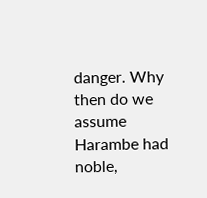danger. Why then do we assume Harambe had noble,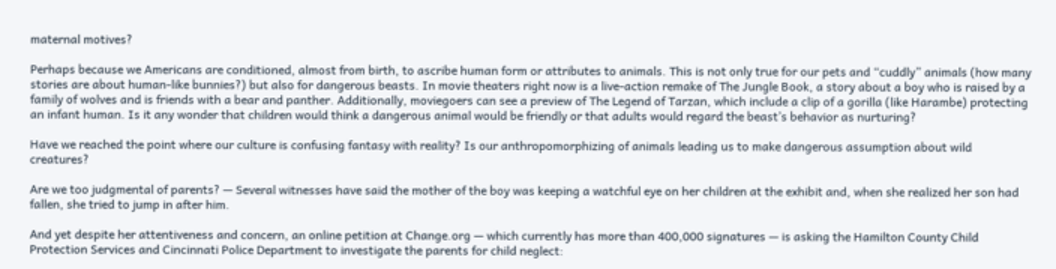maternal motives?

Perhaps because we Americans are conditioned, almost from birth, to ascribe human form or attributes to animals. This is not only true for our pets and “cuddly” animals (how many stories are about human-like bunnies?) but also for dangerous beasts. In movie theaters right now is a live-action remake of The Jungle Book, a story about a boy who is raised by a family of wolves and is friends with a bear and panther. Additionally, moviegoers can see a preview of The Legend of Tarzan, which include a clip of a gorilla (like Harambe) protecting an infant human. Is it any wonder that children would think a dangerous animal would be friendly or that adults would regard the beast’s behavior as nurturing?

Have we reached the point where our culture is confusing fantasy with reality? Is our anthropomorphizing of animals leading us to make dangerous assumption about wild creatures?

Are we too judgmental of parents? — Several witnesses have said the mother of the boy was keeping a watchful eye on her children at the exhibit and, when she realized her son had fallen, she tried to jump in after him.

And yet despite her attentiveness and concern, an online petition at Change.org — which currently has more than 400,000 signatures — is asking the Hamilton County Child Protection Services and Cincinnati Police Department to investigate the parents for child neglect: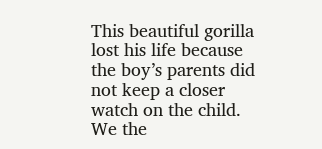This beautiful gorilla lost his life because the boy’s parents did not keep a closer watch on the child. We the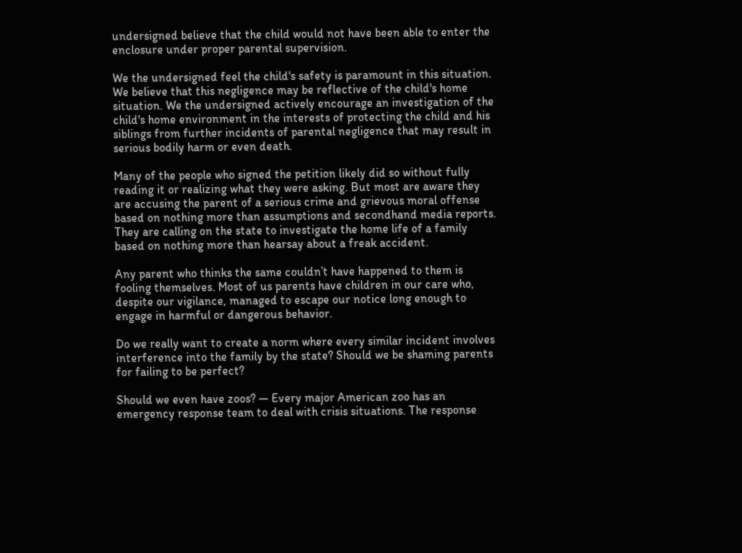undersigned believe that the child would not have been able to enter the enclosure under proper parental supervision.

We the undersigned feel the child's safety is paramount in this situation. We believe that this negligence may be reflective of the child's home situation. We the undersigned actively encourage an investigation of the child's home environment in the interests of protecting the child and his siblings from further incidents of parental negligence that may result in serious bodily harm or even death.

Many of the people who signed the petition likely did so without fully reading it or realizing what they were asking. But most are aware they are accusing the parent of a serious crime and grievous moral offense based on nothing more than assumptions and secondhand media reports. They are calling on the state to investigate the home life of a family based on nothing more than hearsay about a freak accident.

Any parent who thinks the same couldn’t have happened to them is fooling themselves. Most of us parents have children in our care who, despite our vigilance, managed to escape our notice long enough to engage in harmful or dangerous behavior.

Do we really want to create a norm where every similar incident involves interference into the family by the state? Should we be shaming parents for failing to be perfect?

Should we even have zoos? — Every major American zoo has an emergency response team to deal with crisis situations. The response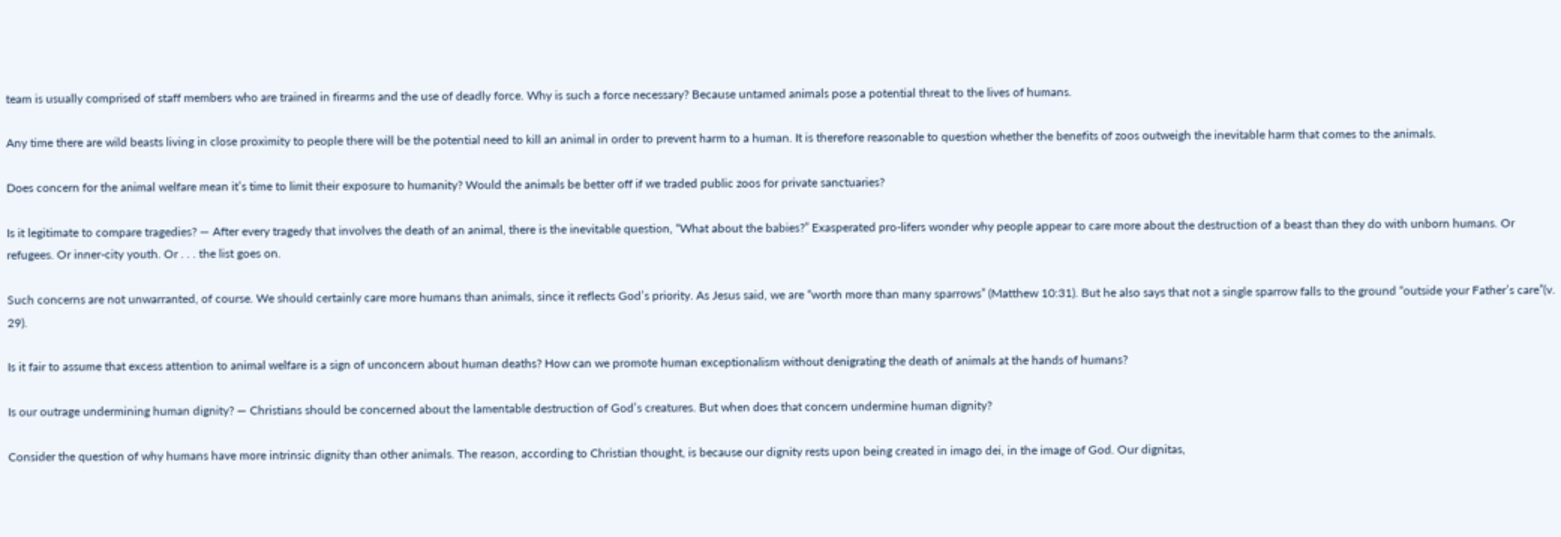team is usually comprised of staff members who are trained in firearms and the use of deadly force. Why is such a force necessary? Because untamed animals pose a potential threat to the lives of humans.

Any time there are wild beasts living in close proximity to people there will be the potential need to kill an animal in order to prevent harm to a human. It is therefore reasonable to question whether the benefits of zoos outweigh the inevitable harm that comes to the animals.

Does concern for the animal welfare mean it’s time to limit their exposure to humanity? Would the animals be better off if we traded public zoos for private sanctuaries?

Is it legitimate to compare tragedies? — After every tragedy that involves the death of an animal, there is the inevitable question, “What about the babies?” Exasperated pro-lifers wonder why people appear to care more about the destruction of a beast than they do with unborn humans. Or refugees. Or inner-city youth. Or . . . the list goes on.

Such concerns are not unwarranted, of course. We should certainly care more humans than animals, since it reflects God’s priority. As Jesus said, we are “worth more than many sparrows” (Matthew 10:31). But he also says that not a single sparrow falls to the ground “outside your Father’s care”(v. 29).

Is it fair to assume that excess attention to animal welfare is a sign of unconcern about human deaths? How can we promote human exceptionalism without denigrating the death of animals at the hands of humans?

Is our outrage undermining human dignity? — Christians should be concerned about the lamentable destruction of God’s creatures. But when does that concern undermine human dignity?

Consider the question of why humans have more intrinsic dignity than other animals. The reason, according to Christian thought, is because our dignity rests upon being created in imago dei, in the image of God. Our dignitas,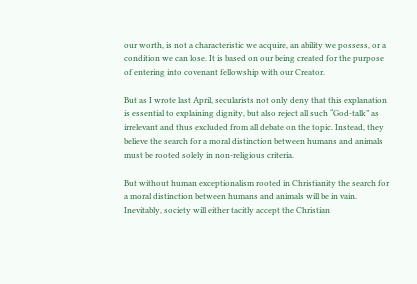our worth, is not a characteristic we acquire, an ability we possess, or a condition we can lose. It is based on our being created for the purpose of entering into covenant fellowship with our Creator.

But as I wrote last April, secularists not only deny that this explanation is essential to explaining dignity, but also reject all such “God-talk” as irrelevant and thus excluded from all debate on the topic. Instead, they believe the search for a moral distinction between humans and animals must be rooted solely in non-religious criteria.

But without human exceptionalism rooted in Christianity the search for a moral distinction between humans and animals will be in vain. Inevitably, society will either tacitly accept the Christian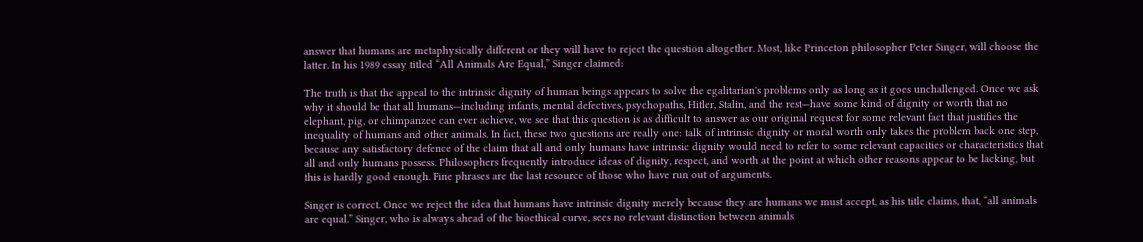answer that humans are metaphysically different or they will have to reject the question altogether. Most, like Princeton philosopher Peter Singer, will choose the latter. In his 1989 essay titled “All Animals Are Equal,” Singer claimed:

The truth is that the appeal to the intrinsic dignity of human beings appears to solve the egalitarian's problems only as long as it goes unchallenged. Once we ask why it should be that all humans—including infants, mental defectives, psychopaths, Hitler, Stalin, and the rest—have some kind of dignity or worth that no elephant, pig, or chimpanzee can ever achieve, we see that this question is as difficult to answer as our original request for some relevant fact that justifies the inequality of humans and other animals. In fact, these two questions are really one: talk of intrinsic dignity or moral worth only takes the problem back one step, because any satisfactory defence of the claim that all and only humans have intrinsic dignity would need to refer to some relevant capacities or characteristics that all and only humans possess. Philosophers frequently introduce ideas of dignity, respect, and worth at the point at which other reasons appear to be lacking, but this is hardly good enough. Fine phrases are the last resource of those who have run out of arguments.

Singer is correct. Once we reject the idea that humans have intrinsic dignity merely because they are humans we must accept, as his title claims, that, “all animals are equal.” Singer, who is always ahead of the bioethical curve, sees no relevant distinction between animals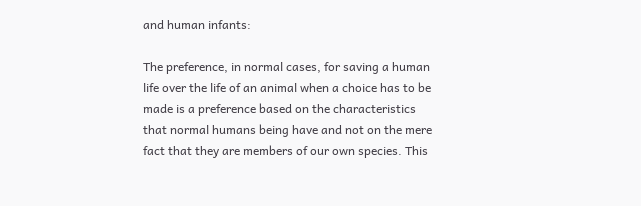and human infants:

The preference, in normal cases, for saving a human life over the life of an animal when a choice has to be made is a preference based on the characteristics that normal humans being have and not on the mere fact that they are members of our own species. This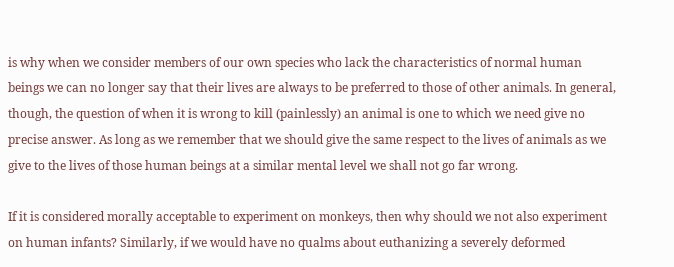is why when we consider members of our own species who lack the characteristics of normal human beings we can no longer say that their lives are always to be preferred to those of other animals. In general, though, the question of when it is wrong to kill (painlessly) an animal is one to which we need give no precise answer. As long as we remember that we should give the same respect to the lives of animals as we give to the lives of those human beings at a similar mental level we shall not go far wrong.

If it is considered morally acceptable to experiment on monkeys, then why should we not also experiment on human infants? Similarly, if we would have no qualms about euthanizing a severely deformed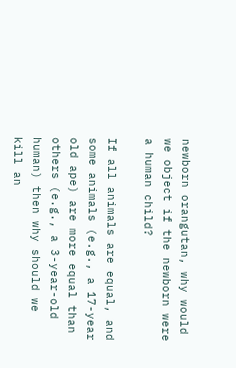newborn orangutan, why would we object if the newborn were a human child?

If all animals are equal, and some animals (e.g., a 17-year old ape) are more equal than others (e.g., a 3-year-old human) then why should we kill an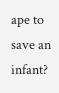ape to save an infant?